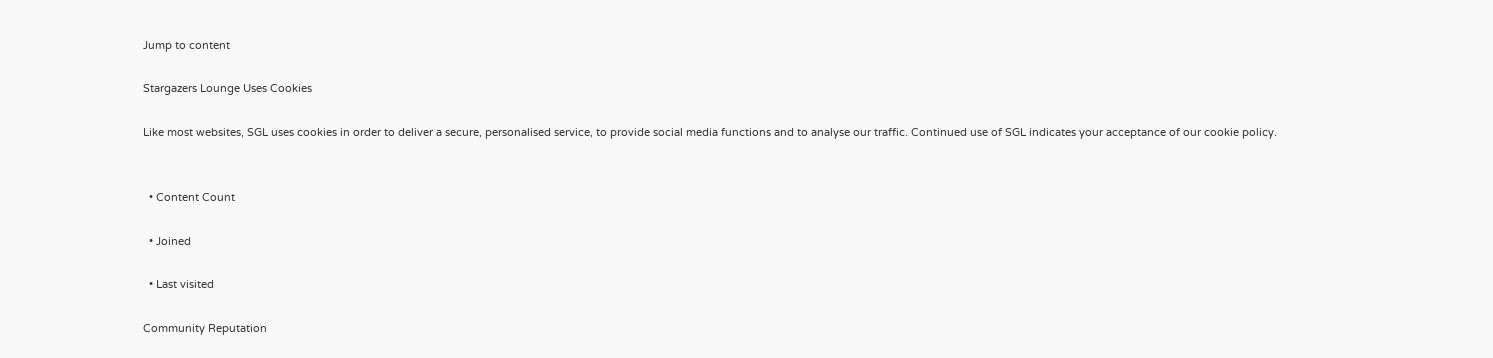Jump to content

Stargazers Lounge Uses Cookies

Like most websites, SGL uses cookies in order to deliver a secure, personalised service, to provide social media functions and to analyse our traffic. Continued use of SGL indicates your acceptance of our cookie policy.


  • Content Count

  • Joined

  • Last visited

Community Reputation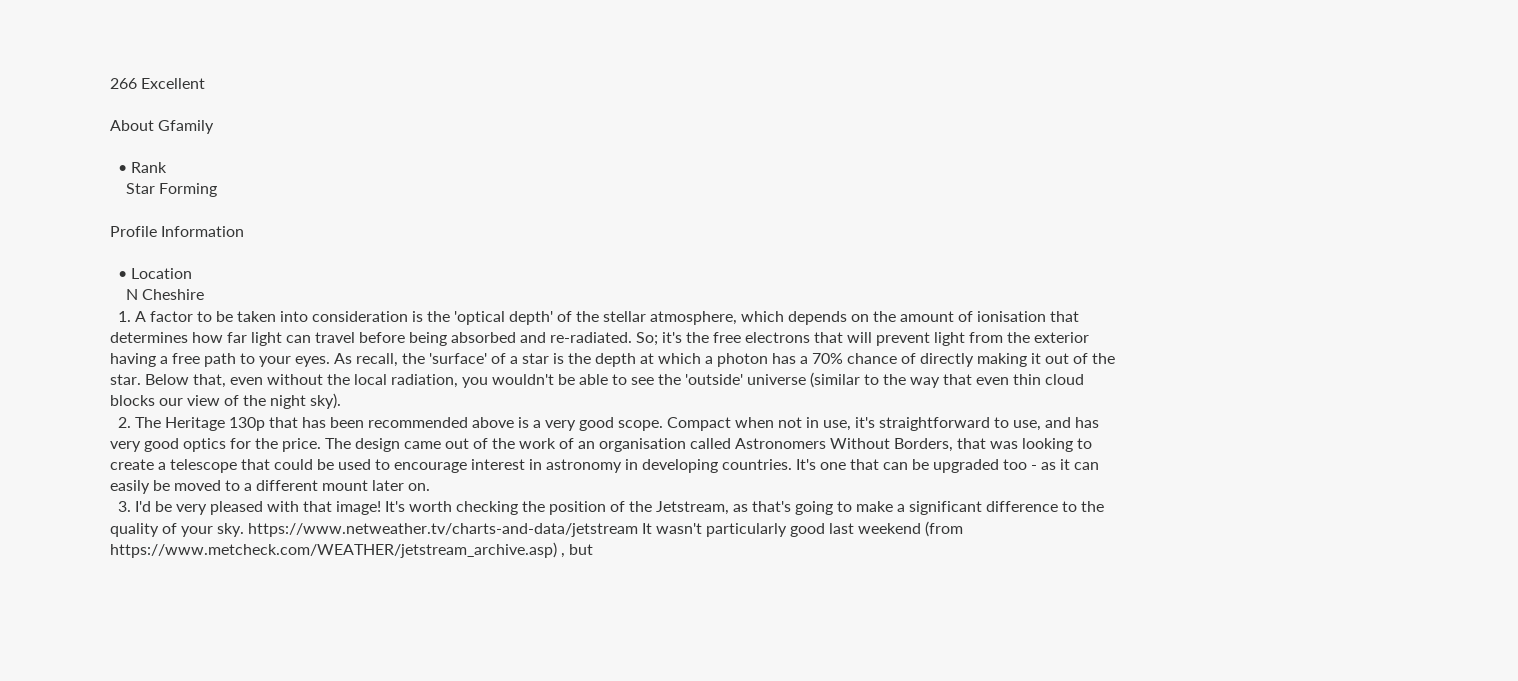266 Excellent

About Gfamily

  • Rank
    Star Forming

Profile Information

  • Location
    N Cheshire
  1. A factor to be taken into consideration is the 'optical depth' of the stellar atmosphere, which depends on the amount of ionisation that determines how far light can travel before being absorbed and re-radiated. So; it's the free electrons that will prevent light from the exterior having a free path to your eyes. As recall, the 'surface' of a star is the depth at which a photon has a 70% chance of directly making it out of the star. Below that, even without the local radiation, you wouldn't be able to see the 'outside' universe (similar to the way that even thin cloud blocks our view of the night sky).
  2. The Heritage 130p that has been recommended above is a very good scope. Compact when not in use, it's straightforward to use, and has very good optics for the price. The design came out of the work of an organisation called Astronomers Without Borders, that was looking to create a telescope that could be used to encourage interest in astronomy in developing countries. It's one that can be upgraded too - as it can easily be moved to a different mount later on.
  3. I'd be very pleased with that image! It's worth checking the position of the Jetstream, as that's going to make a significant difference to the quality of your sky. https://www.netweather.tv/charts-and-data/jetstream It wasn't particularly good last weekend (from https://www.metcheck.com/WEATHER/jetstream_archive.asp) , but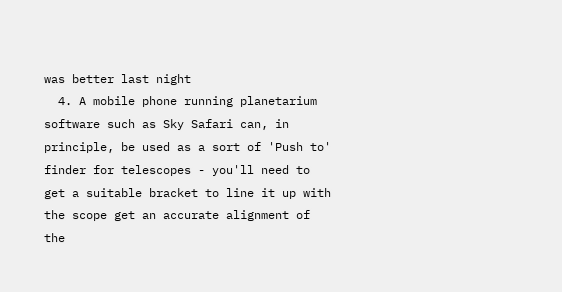was better last night
  4. A mobile phone running planetarium software such as Sky Safari can, in principle, be used as a sort of 'Push to' finder for telescopes - you'll need to get a suitable bracket to line it up with the scope get an accurate alignment of the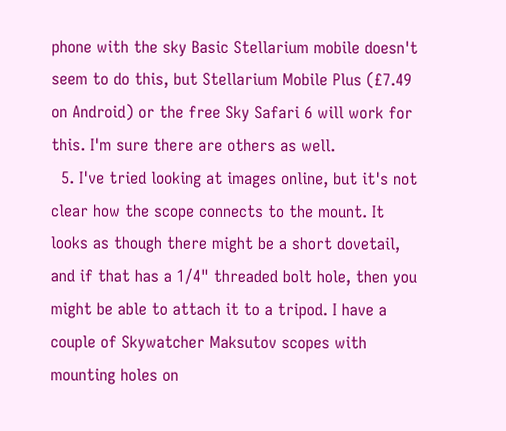phone with the sky Basic Stellarium mobile doesn't seem to do this, but Stellarium Mobile Plus (£7.49 on Android) or the free Sky Safari 6 will work for this. I'm sure there are others as well.
  5. I've tried looking at images online, but it's not clear how the scope connects to the mount. It looks as though there might be a short dovetail, and if that has a 1/4" threaded bolt hole, then you might be able to attach it to a tripod. I have a couple of Skywatcher Maksutov scopes with mounting holes on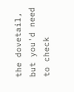the dovetail, but you'd need to check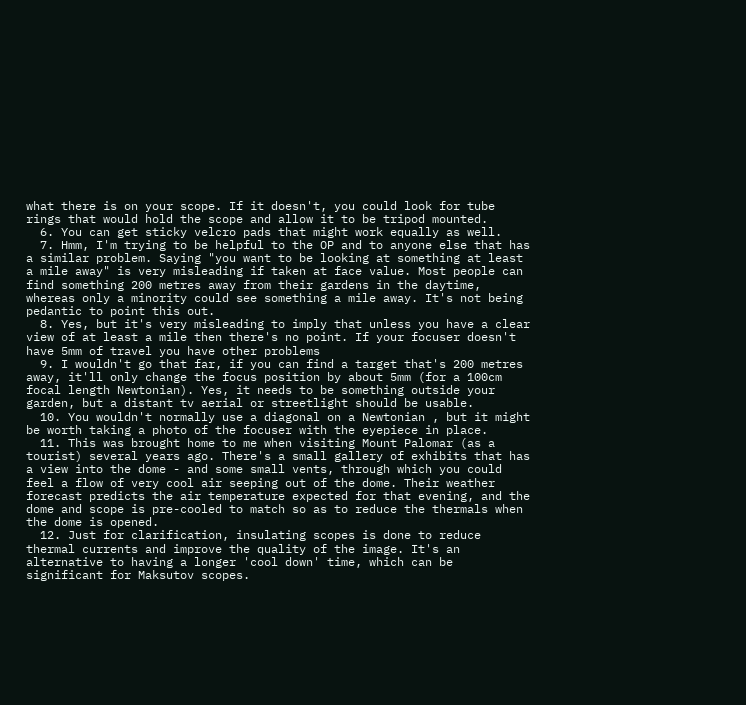what there is on your scope. If it doesn't, you could look for tube rings that would hold the scope and allow it to be tripod mounted.
  6. You can get sticky velcro pads that might work equally as well.
  7. Hmm, I'm trying to be helpful to the OP and to anyone else that has a similar problem. Saying "you want to be looking at something at least a mile away" is very misleading if taken at face value. Most people can find something 200 metres away from their gardens in the daytime, whereas only a minority could see something a mile away. It's not being pedantic to point this out.
  8. Yes, but it's very misleading to imply that unless you have a clear view of at least a mile then there's no point. If your focuser doesn't have 5mm of travel you have other problems
  9. I wouldn't go that far, if you can find a target that's 200 metres away, it'll only change the focus position by about 5mm (for a 100cm focal length Newtonian). Yes, it needs to be something outside your garden, but a distant tv aerial or streetlight should be usable.
  10. You wouldn't normally use a diagonal on a Newtonian , but it might be worth taking a photo of the focuser with the eyepiece in place.
  11. This was brought home to me when visiting Mount Palomar (as a tourist) several years ago. There's a small gallery of exhibits that has a view into the dome - and some small vents, through which you could feel a flow of very cool air seeping out of the dome. Their weather forecast predicts the air temperature expected for that evening, and the dome and scope is pre-cooled to match so as to reduce the thermals when the dome is opened.
  12. Just for clarification, insulating scopes is done to reduce thermal currents and improve the quality of the image. It's an alternative to having a longer 'cool down' time, which can be significant for Maksutov scopes.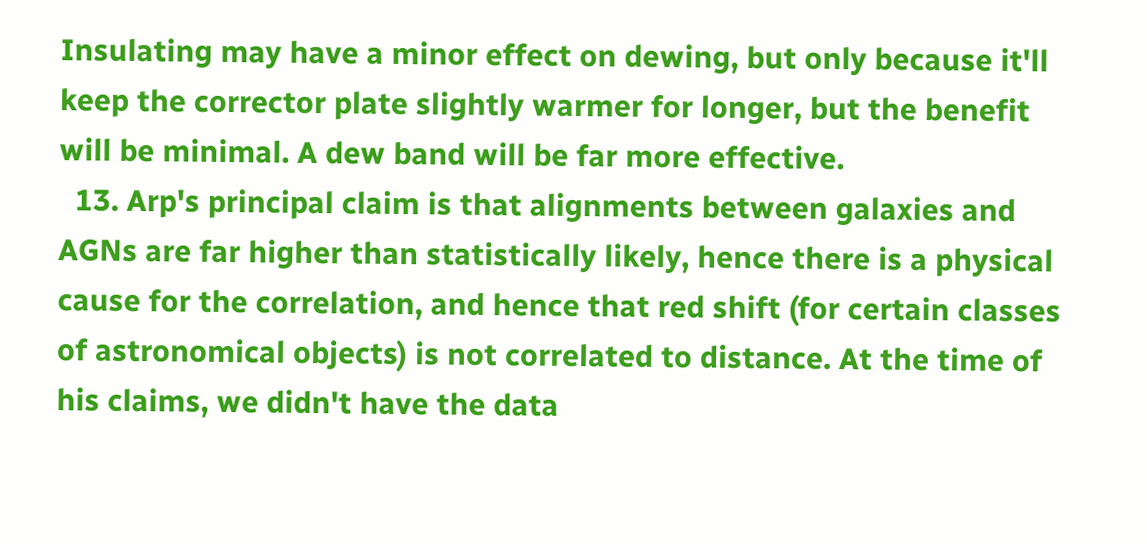Insulating may have a minor effect on dewing, but only because it'll keep the corrector plate slightly warmer for longer, but the benefit will be minimal. A dew band will be far more effective.
  13. Arp's principal claim is that alignments between galaxies and AGNs are far higher than statistically likely, hence there is a physical cause for the correlation, and hence that red shift (for certain classes of astronomical objects) is not correlated to distance. At the time of his claims, we didn't have the data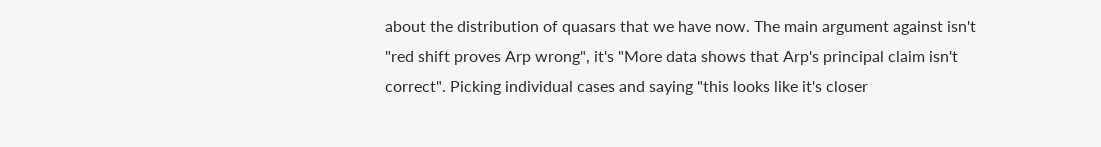about the distribution of quasars that we have now. The main argument against isn't "red shift proves Arp wrong", it's "More data shows that Arp's principal claim isn't correct". Picking individual cases and saying "this looks like it's closer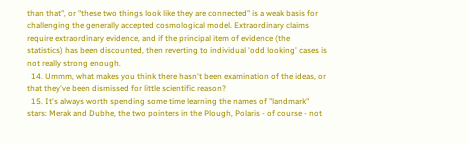than that", or "these two things look like they are connected" is a weak basis for challenging the generally accepted cosmological model. Extraordinary claims require extraordinary evidence, and if the principal item of evidence (the statistics) has been discounted, then reverting to individual 'odd looking' cases is not really strong enough.
  14. Ummm, what makes you think there hasn't been examination of the ideas, or that they've been dismissed for little scientific reason?
  15. It's always worth spending some time learning the names of "landmark" stars: Merak and Dubhe, the two pointers in the Plough, Polaris - of course - not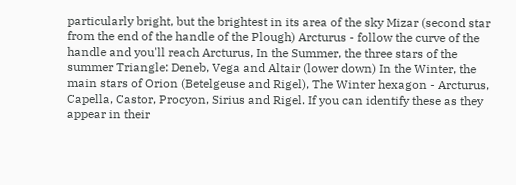particularly bright, but the brightest in its area of the sky Mizar (second star from the end of the handle of the Plough) Arcturus - follow the curve of the handle and you'll reach Arcturus, In the Summer, the three stars of the summer Triangle: Deneb, Vega and Altair (lower down) In the Winter, the main stars of Orion (Betelgeuse and Rigel), The Winter hexagon - Arcturus, Capella, Castor, Procyon, Sirius and Rigel. If you can identify these as they appear in their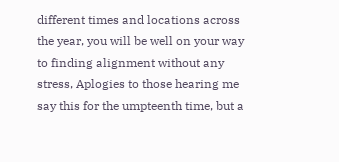different times and locations across the year, you will be well on your way to finding alignment without any stress, Aplogies to those hearing me say this for the umpteenth time, but a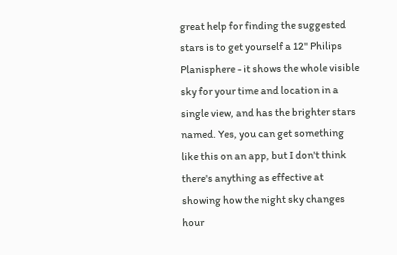great help for finding the suggested stars is to get yourself a 12" Philips Planisphere - it shows the whole visible sky for your time and location in a single view, and has the brighter stars named. Yes, you can get something like this on an app, but I don't think there's anything as effective at showing how the night sky changes hour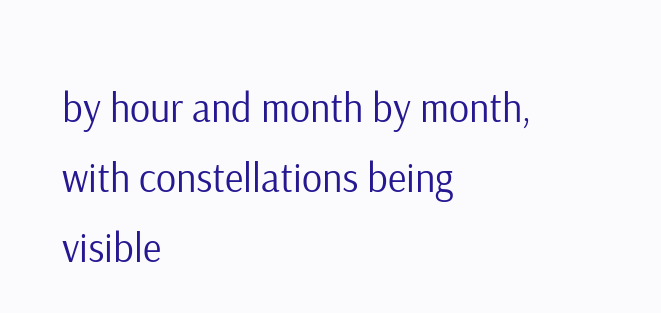by hour and month by month, with constellations being visible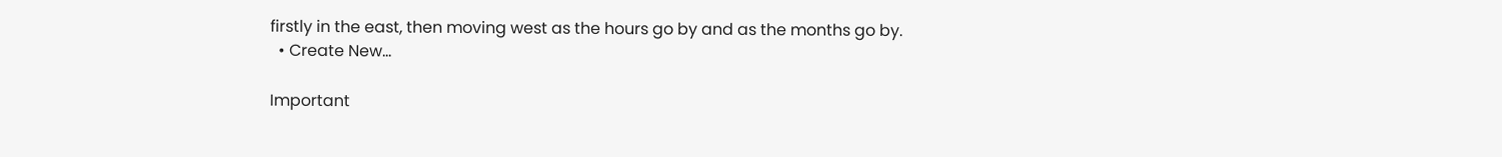firstly in the east, then moving west as the hours go by and as the months go by.
  • Create New...

Important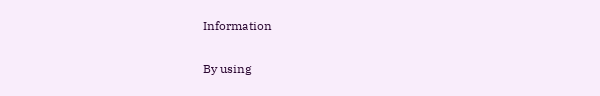Information

By using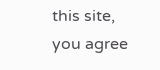this site, you agree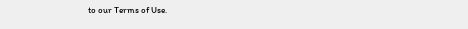to our Terms of Use.